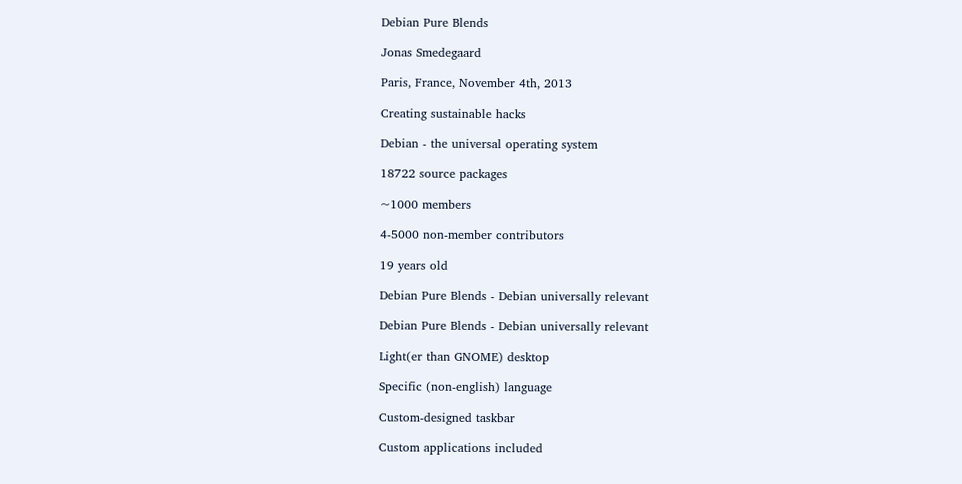Debian Pure Blends

Jonas Smedegaard

Paris, France, November 4th, 2013

Creating sustainable hacks

Debian - the universal operating system

18722 source packages

~1000 members

4-5000 non-member contributors

19 years old

Debian Pure Blends - Debian universally relevant

Debian Pure Blends - Debian universally relevant

Light(er than GNOME) desktop

Specific (non-english) language

Custom-designed taskbar

Custom applications included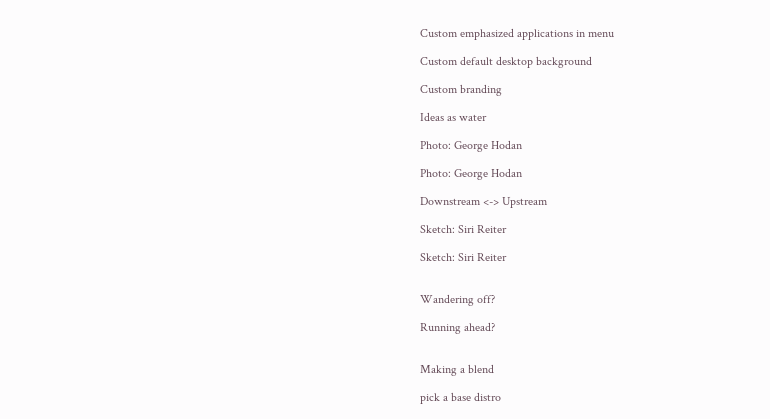Custom emphasized applications in menu

Custom default desktop background

Custom branding

Ideas as water

Photo: George Hodan

Photo: George Hodan

Downstream <-> Upstream

Sketch: Siri Reiter

Sketch: Siri Reiter


Wandering off?

Running ahead?


Making a blend

pick a base distro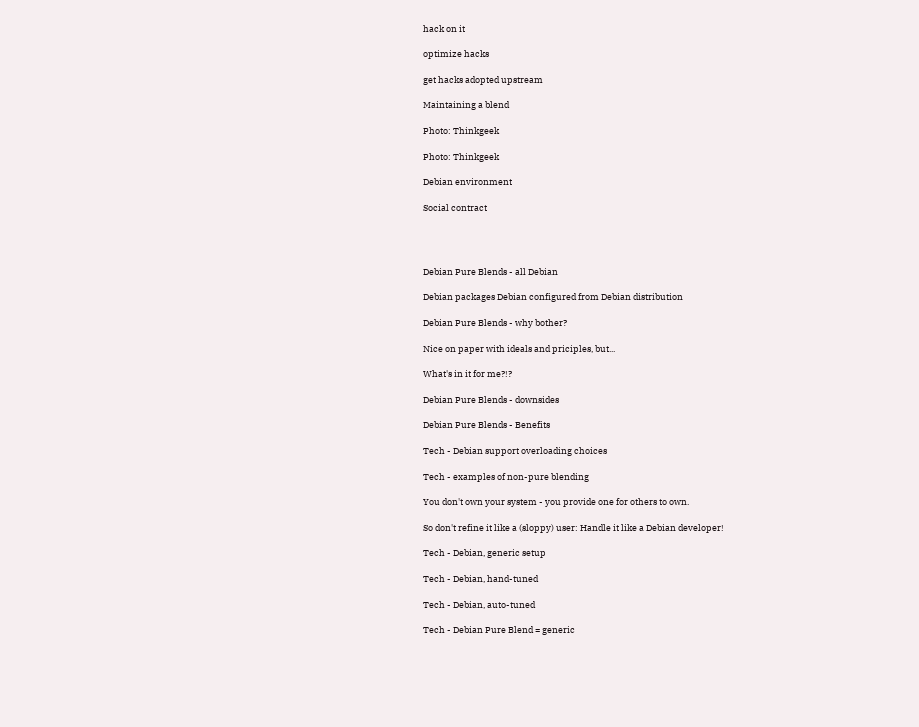hack on it

optimize hacks

get hacks adopted upstream

Maintaining a blend

Photo: Thinkgeek

Photo: Thinkgeek

Debian environment

Social contract




Debian Pure Blends - all Debian

Debian packages Debian configured from Debian distribution

Debian Pure Blends - why bother?

Nice on paper with ideals and priciples, but...

What's in it for me?!?

Debian Pure Blends - downsides

Debian Pure Blends - Benefits

Tech - Debian support overloading choices

Tech - examples of non-pure blending

You don't own your system - you provide one for others to own.

So don't refine it like a (sloppy) user: Handle it like a Debian developer!

Tech - Debian, generic setup

Tech - Debian, hand-tuned

Tech - Debian, auto-tuned

Tech - Debian Pure Blend = generic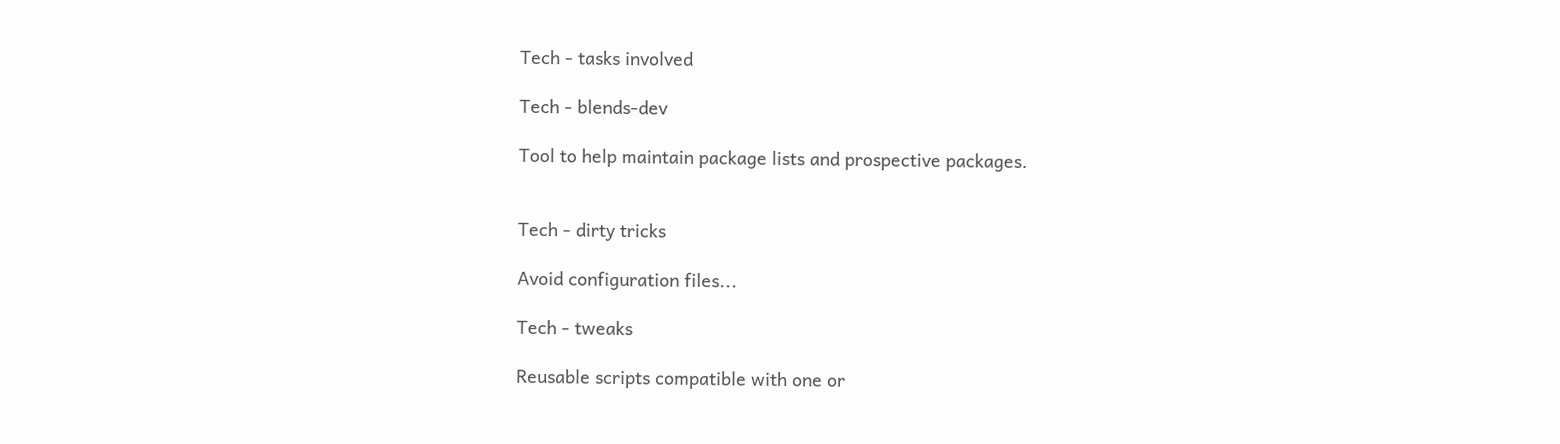Tech - tasks involved

Tech - blends-dev

Tool to help maintain package lists and prospective packages.


Tech - dirty tricks

Avoid configuration files...

Tech - tweaks

Reusable scripts compatible with one or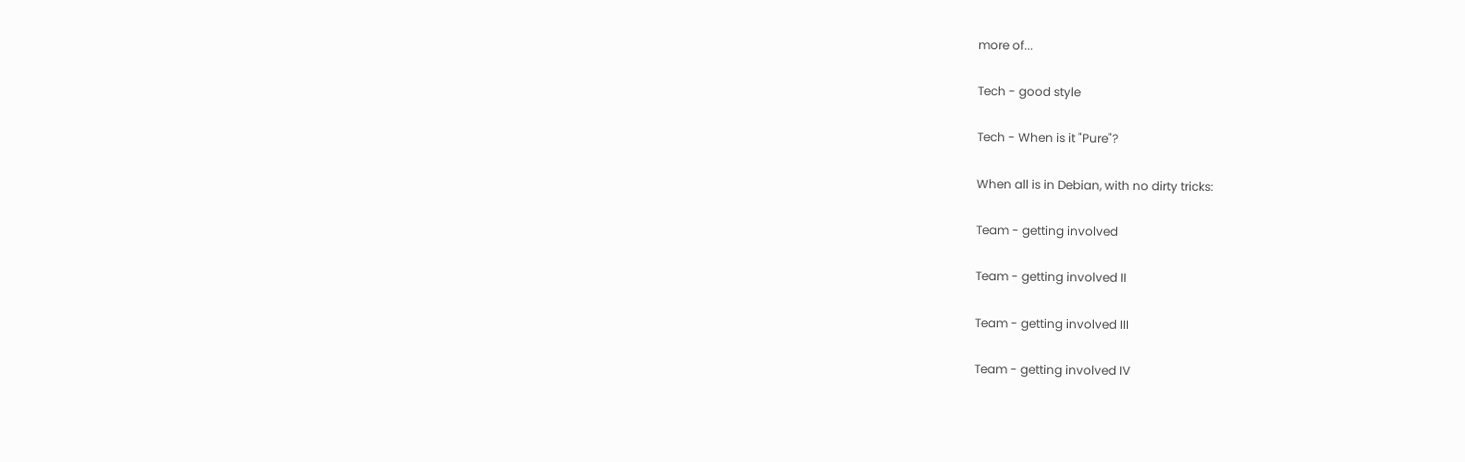more of...

Tech - good style

Tech - When is it "Pure"?

When all is in Debian, with no dirty tricks:

Team - getting involved

Team - getting involved II

Team - getting involved III

Team - getting involved IV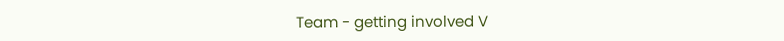Team - getting involved V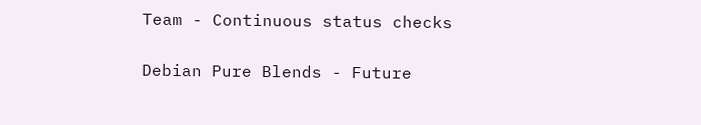Team - Continuous status checks

Debian Pure Blends - Future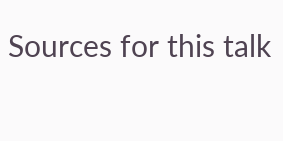Sources for this talk